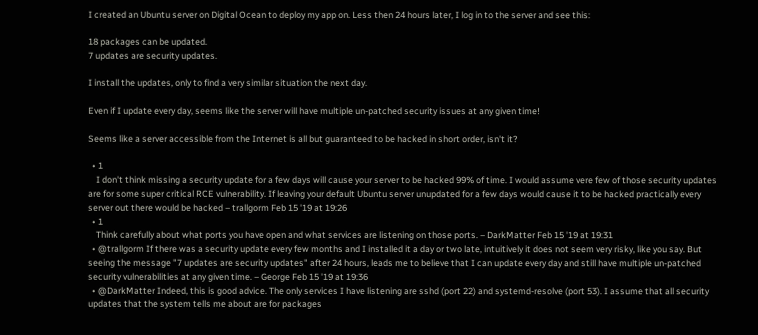I created an Ubuntu server on Digital Ocean to deploy my app on. Less then 24 hours later, I log in to the server and see this:

18 packages can be updated.
7 updates are security updates.

I install the updates, only to find a very similar situation the next day.

Even if I update every day, seems like the server will have multiple un-patched security issues at any given time!

Seems like a server accessible from the Internet is all but guaranteed to be hacked in short order, isn't it?

  • 1
    I don't think missing a security update for a few days will cause your server to be hacked 99% of time. I would assume vere few of those security updates are for some super critical RCE vulnerability. If leaving your default Ubuntu server unupdated for a few days would cause it to be hacked practically every server out there would be hacked – trallgorm Feb 15 '19 at 19:26
  • 1
    Think carefully about what ports you have open and what services are listening on those ports. – DarkMatter Feb 15 '19 at 19:31
  • @trallgorm If there was a security update every few months and I installed it a day or two late, intuitively it does not seem very risky, like you say. But seeing the message "7 updates are security updates" after 24 hours, leads me to believe that I can update every day and still have multiple un-patched security vulnerabilities at any given time. – George Feb 15 '19 at 19:36
  • @DarkMatter Indeed, this is good advice. The only services I have listening are sshd (port 22) and systemd-resolve (port 53). I assume that all security updates that the system tells me about are for packages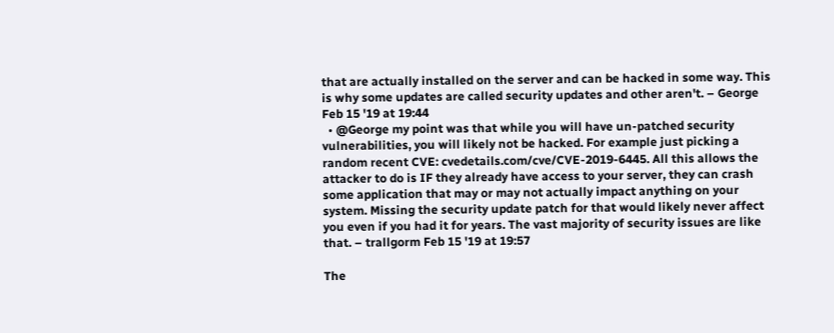that are actually installed on the server and can be hacked in some way. This is why some updates are called security updates and other aren't. – George Feb 15 '19 at 19:44
  • @George my point was that while you will have un-patched security vulnerabilities, you will likely not be hacked. For example just picking a random recent CVE: cvedetails.com/cve/CVE-2019-6445. All this allows the attacker to do is IF they already have access to your server, they can crash some application that may or may not actually impact anything on your system. Missing the security update patch for that would likely never affect you even if you had it for years. The vast majority of security issues are like that. – trallgorm Feb 15 '19 at 19:57

The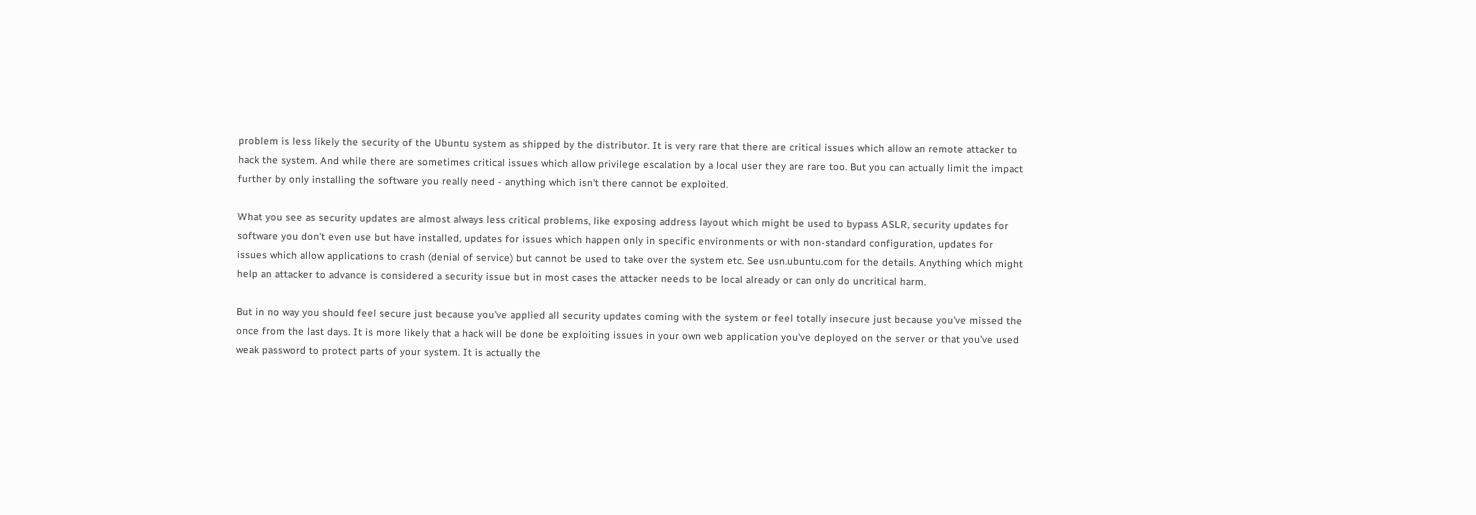problem is less likely the security of the Ubuntu system as shipped by the distributor. It is very rare that there are critical issues which allow an remote attacker to hack the system. And while there are sometimes critical issues which allow privilege escalation by a local user they are rare too. But you can actually limit the impact further by only installing the software you really need - anything which isn't there cannot be exploited.

What you see as security updates are almost always less critical problems, like exposing address layout which might be used to bypass ASLR, security updates for software you don't even use but have installed, updates for issues which happen only in specific environments or with non-standard configuration, updates for issues which allow applications to crash (denial of service) but cannot be used to take over the system etc. See usn.ubuntu.com for the details. Anything which might help an attacker to advance is considered a security issue but in most cases the attacker needs to be local already or can only do uncritical harm.

But in no way you should feel secure just because you've applied all security updates coming with the system or feel totally insecure just because you've missed the once from the last days. It is more likely that a hack will be done be exploiting issues in your own web application you've deployed on the server or that you've used weak password to protect parts of your system. It is actually the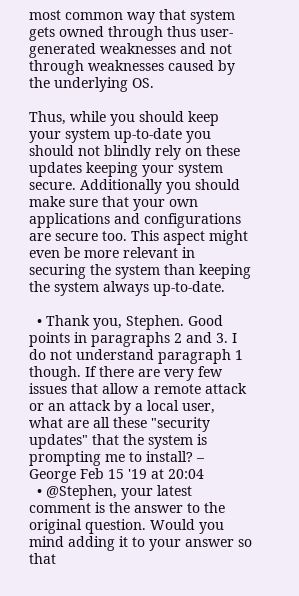most common way that system gets owned through thus user-generated weaknesses and not through weaknesses caused by the underlying OS.

Thus, while you should keep your system up-to-date you should not blindly rely on these updates keeping your system secure. Additionally you should make sure that your own applications and configurations are secure too. This aspect might even be more relevant in securing the system than keeping the system always up-to-date.

  • Thank you, Stephen. Good points in paragraphs 2 and 3. I do not understand paragraph 1 though. If there are very few issues that allow a remote attack or an attack by a local user, what are all these "security updates" that the system is prompting me to install? – George Feb 15 '19 at 20:04
  • @Stephen, your latest comment is the answer to the original question. Would you mind adding it to your answer so that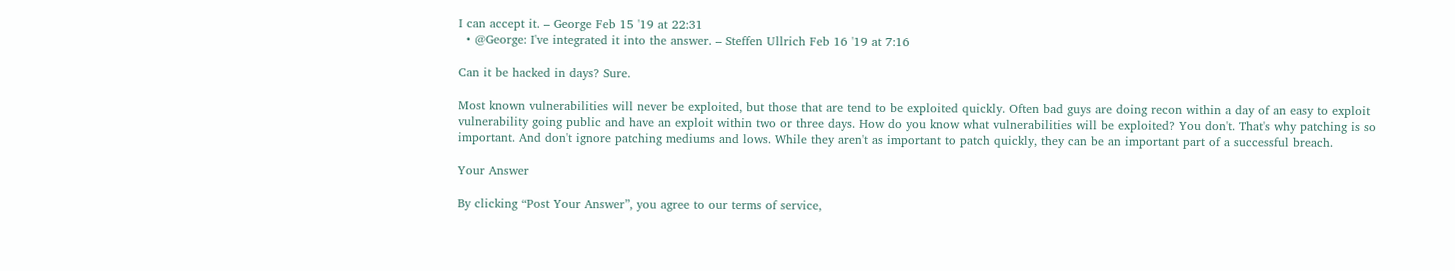I can accept it. – George Feb 15 '19 at 22:31
  • @George: I've integrated it into the answer. – Steffen Ullrich Feb 16 '19 at 7:16

Can it be hacked in days? Sure.

Most known vulnerabilities will never be exploited, but those that are tend to be exploited quickly. Often bad guys are doing recon within a day of an easy to exploit vulnerability going public and have an exploit within two or three days. How do you know what vulnerabilities will be exploited? You don't. That's why patching is so important. And don't ignore patching mediums and lows. While they aren't as important to patch quickly, they can be an important part of a successful breach.

Your Answer

By clicking “Post Your Answer”, you agree to our terms of service,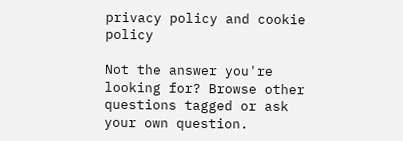privacy policy and cookie policy

Not the answer you're looking for? Browse other questions tagged or ask your own question.